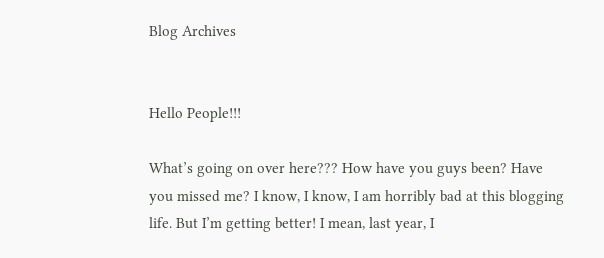Blog Archives


Hello People!!!

What’s going on over here??? How have you guys been? Have you missed me? I know, I know, I am horribly bad at this blogging life. But I’m getting better! I mean, last year, I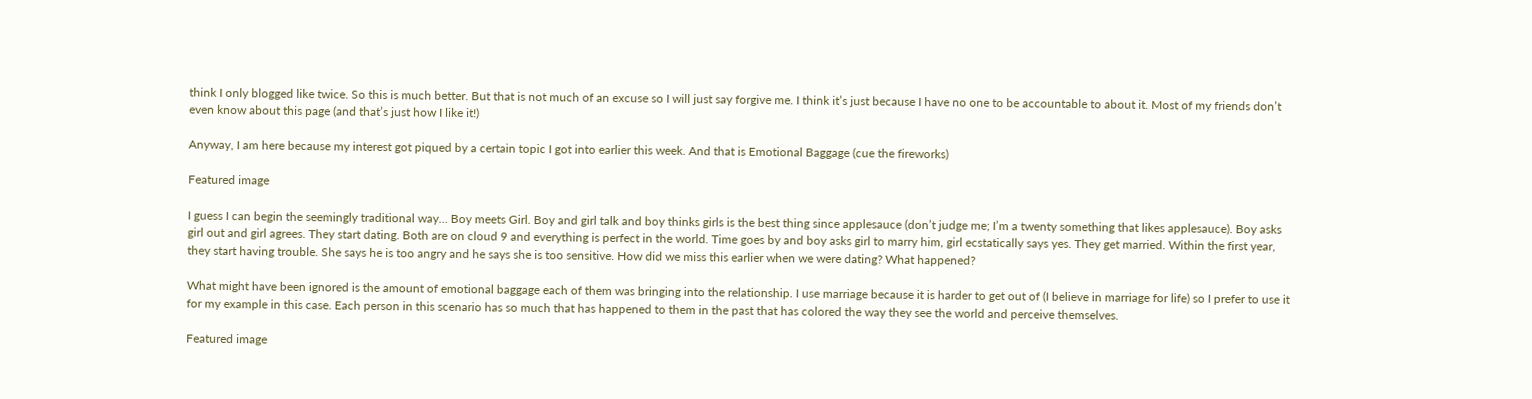think I only blogged like twice. So this is much better. But that is not much of an excuse so I will just say forgive me. I think it’s just because I have no one to be accountable to about it. Most of my friends don’t even know about this page (and that’s just how I like it!)

Anyway, I am here because my interest got piqued by a certain topic I got into earlier this week. And that is Emotional Baggage (cue the fireworks)

Featured image

I guess I can begin the seemingly traditional way… Boy meets Girl. Boy and girl talk and boy thinks girls is the best thing since applesauce (don’t judge me; I’m a twenty something that likes applesauce). Boy asks girl out and girl agrees. They start dating. Both are on cloud 9 and everything is perfect in the world. Time goes by and boy asks girl to marry him, girl ecstatically says yes. They get married. Within the first year, they start having trouble. She says he is too angry and he says she is too sensitive. How did we miss this earlier when we were dating? What happened?

What might have been ignored is the amount of emotional baggage each of them was bringing into the relationship. I use marriage because it is harder to get out of (I believe in marriage for life) so I prefer to use it for my example in this case. Each person in this scenario has so much that has happened to them in the past that has colored the way they see the world and perceive themselves.

Featured image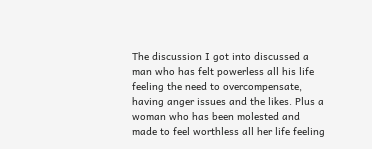The discussion I got into discussed a man who has felt powerless all his life feeling the need to overcompensate, having anger issues and the likes. Plus a woman who has been molested and made to feel worthless all her life feeling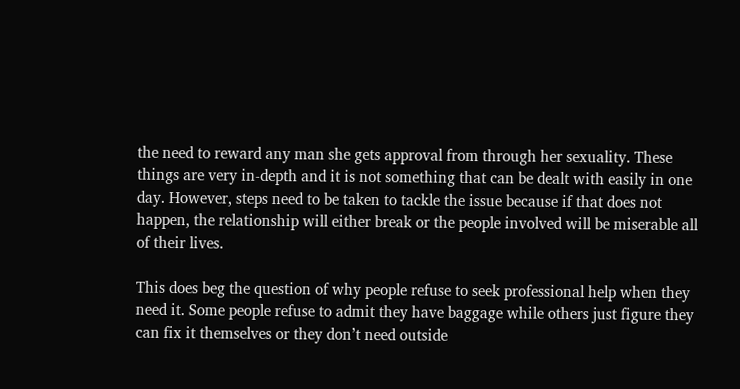the need to reward any man she gets approval from through her sexuality. These things are very in-depth and it is not something that can be dealt with easily in one day. However, steps need to be taken to tackle the issue because if that does not happen, the relationship will either break or the people involved will be miserable all of their lives.

This does beg the question of why people refuse to seek professional help when they need it. Some people refuse to admit they have baggage while others just figure they can fix it themselves or they don’t need outside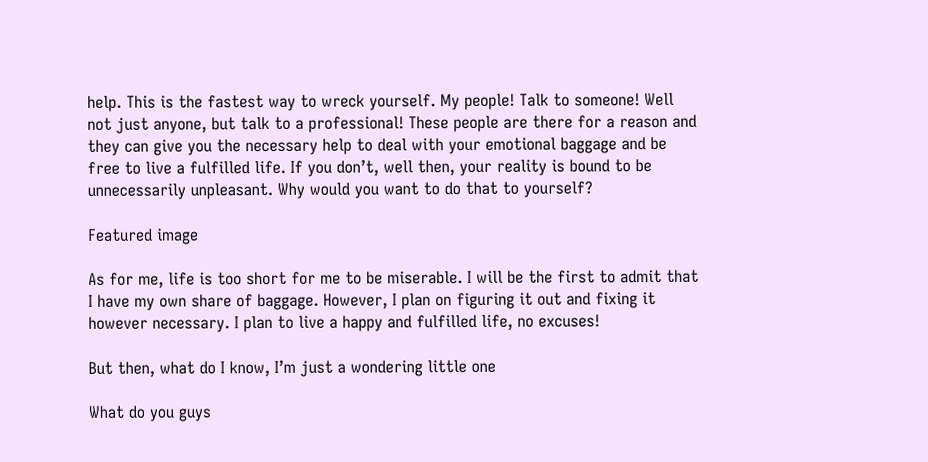help. This is the fastest way to wreck yourself. My people! Talk to someone! Well not just anyone, but talk to a professional! These people are there for a reason and they can give you the necessary help to deal with your emotional baggage and be free to live a fulfilled life. If you don’t, well then, your reality is bound to be unnecessarily unpleasant. Why would you want to do that to yourself?

Featured image

As for me, life is too short for me to be miserable. I will be the first to admit that I have my own share of baggage. However, I plan on figuring it out and fixing it however necessary. I plan to live a happy and fulfilled life, no excuses!

But then, what do I know, I’m just a wondering little one

What do you guys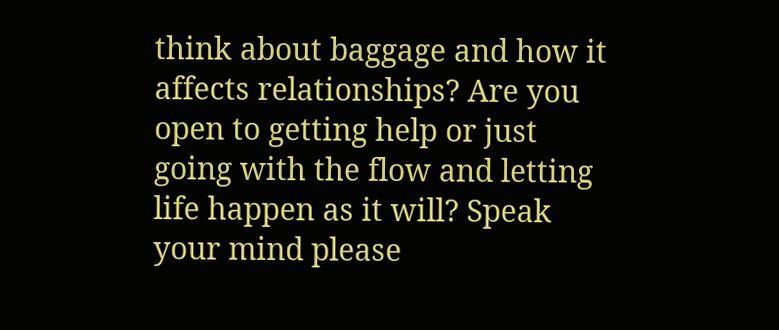think about baggage and how it affects relationships? Are you open to getting help or just going with the flow and letting life happen as it will? Speak your mind please